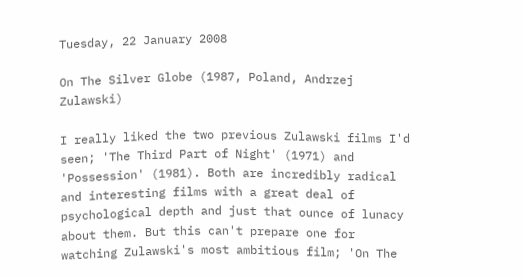Tuesday, 22 January 2008

On The Silver Globe (1987, Poland, Andrzej Zulawski)

I really liked the two previous Zulawski films I'd seen; 'The Third Part of Night' (1971) and 'Possession' (1981). Both are incredibly radical and interesting films with a great deal of psychological depth and just that ounce of lunacy about them. But this can't prepare one for watching Zulawski's most ambitious film; 'On The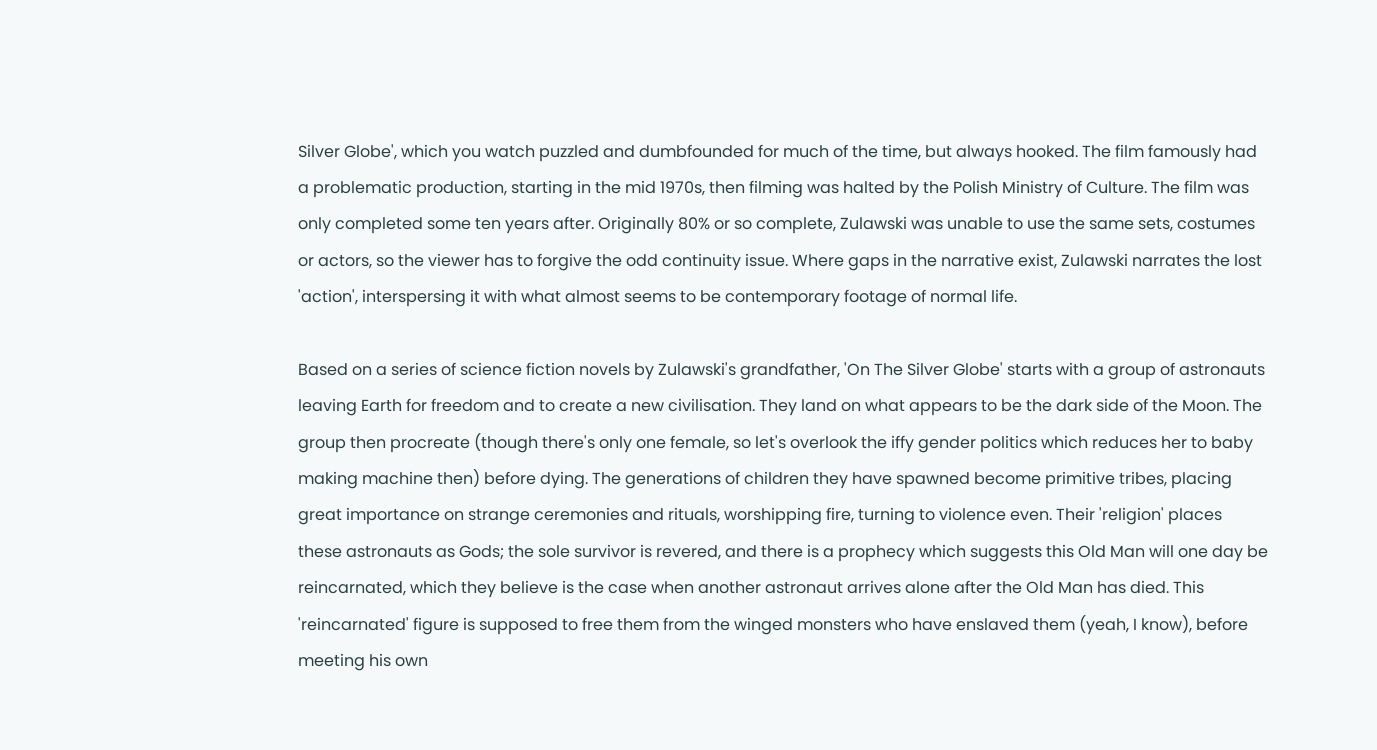Silver Globe', which you watch puzzled and dumbfounded for much of the time, but always hooked. The film famously had a problematic production, starting in the mid 1970s, then filming was halted by the Polish Ministry of Culture. The film was only completed some ten years after. Originally 80% or so complete, Zulawski was unable to use the same sets, costumes or actors, so the viewer has to forgive the odd continuity issue. Where gaps in the narrative exist, Zulawski narrates the lost 'action', interspersing it with what almost seems to be contemporary footage of normal life.

Based on a series of science fiction novels by Zulawski's grandfather, 'On The Silver Globe' starts with a group of astronauts leaving Earth for freedom and to create a new civilisation. They land on what appears to be the dark side of the Moon. The group then procreate (though there's only one female, so let's overlook the iffy gender politics which reduces her to baby making machine then) before dying. The generations of children they have spawned become primitive tribes, placing great importance on strange ceremonies and rituals, worshipping fire, turning to violence even. Their 'religion' places these astronauts as Gods; the sole survivor is revered, and there is a prophecy which suggests this Old Man will one day be reincarnated, which they believe is the case when another astronaut arrives alone after the Old Man has died. This 'reincarnated' figure is supposed to free them from the winged monsters who have enslaved them (yeah, I know), before meeting his own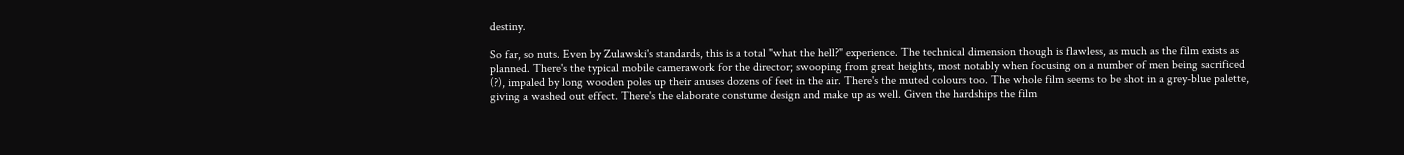destiny.

So far, so nuts. Even by Zulawski's standards, this is a total "what the hell?" experience. The technical dimension though is flawless, as much as the film exists as planned. There's the typical mobile camerawork for the director; swooping from great heights, most notably when focusing on a number of men being sacrificed (?), impaled by long wooden poles up their anuses dozens of feet in the air. There's the muted colours too. The whole film seems to be shot in a grey-blue palette, giving a washed out effect. There's the elaborate constume design and make up as well. Given the hardships the film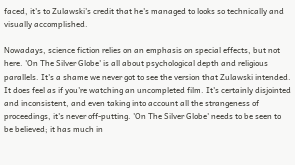faced, it's to Zulawski's credit that he's managed to looks so technically and visually accomplished.

Nowadays, science fiction relies on an emphasis on special effects, but not here. 'On The Silver Globe' is all about psychological depth and religious parallels. It's a shame we never got to see the version that Zulawski intended. It does feel as if you're watching an uncompleted film. It's certainly disjointed and inconsistent, and even taking into account all the strangeness of proceedings, it's never off-putting. 'On The Silver Globe' needs to be seen to be believed; it has much in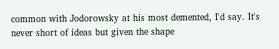common with Jodorowsky at his most demented, I'd say. It's never short of ideas but given the shape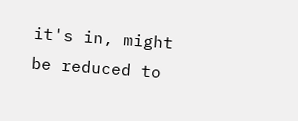it's in, might be reduced to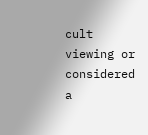cult viewing or considered a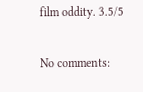film oddity. 3.5/5

No comments: